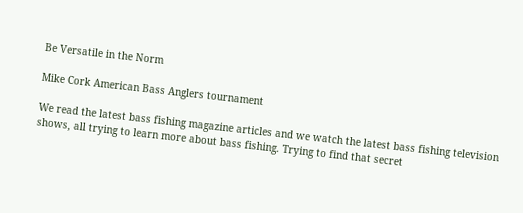Be Versatile in the Norm

Mike Cork American Bass Anglers tournament

We read the latest bass fishing magazine articles and we watch the latest bass fishing television shows, all trying to learn more about bass fishing. Trying to find that secret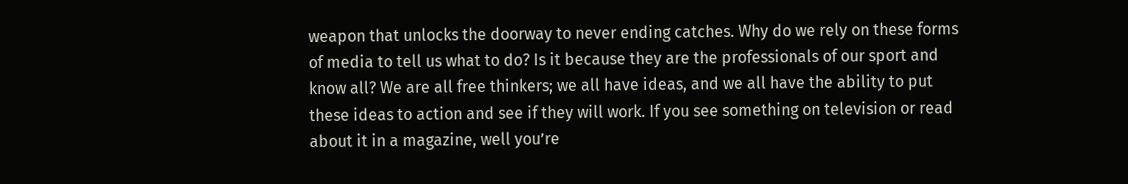weapon that unlocks the doorway to never ending catches. Why do we rely on these forms of media to tell us what to do? Is it because they are the professionals of our sport and know all? We are all free thinkers; we all have ideas, and we all have the ability to put these ideas to action and see if they will work. If you see something on television or read about it in a magazine, well you’re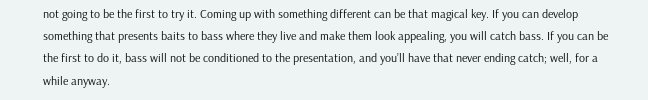not going to be the first to try it. Coming up with something different can be that magical key. If you can develop something that presents baits to bass where they live and make them look appealing, you will catch bass. If you can be the first to do it, bass will not be conditioned to the presentation, and you’ll have that never ending catch; well, for a while anyway.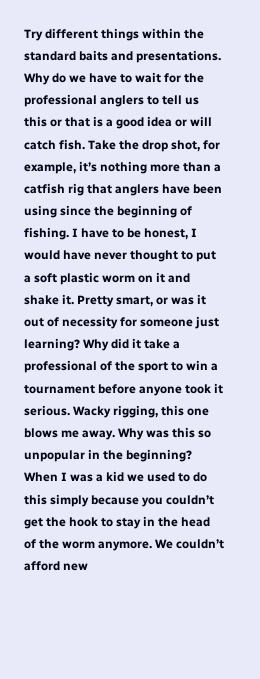Try different things within the standard baits and presentations. Why do we have to wait for the professional anglers to tell us this or that is a good idea or will catch fish. Take the drop shot, for example, it’s nothing more than a catfish rig that anglers have been using since the beginning of fishing. I have to be honest, I would have never thought to put a soft plastic worm on it and shake it. Pretty smart, or was it out of necessity for someone just learning? Why did it take a professional of the sport to win a tournament before anyone took it serious. Wacky rigging, this one blows me away. Why was this so unpopular in the beginning? When I was a kid we used to do this simply because you couldn’t get the hook to stay in the head of the worm anymore. We couldn’t afford new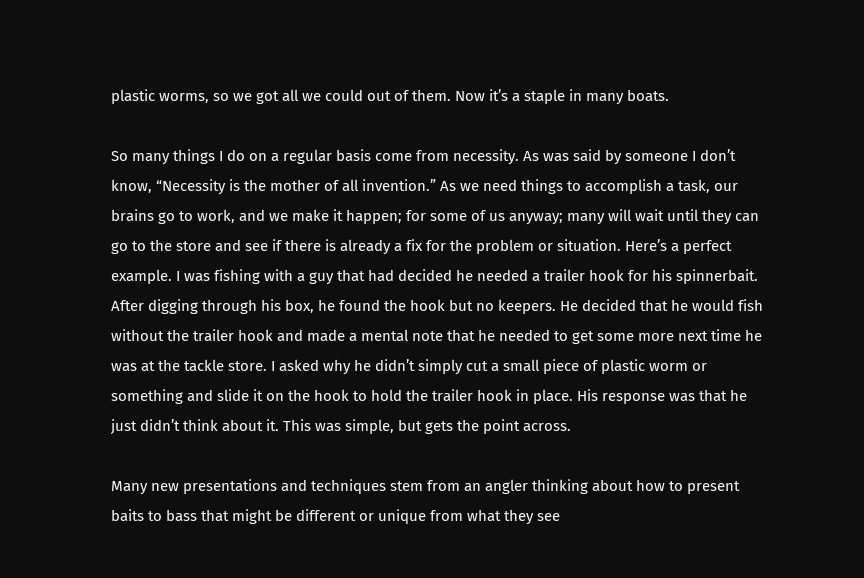plastic worms, so we got all we could out of them. Now it’s a staple in many boats.

So many things I do on a regular basis come from necessity. As was said by someone I don’t know, “Necessity is the mother of all invention.” As we need things to accomplish a task, our brains go to work, and we make it happen; for some of us anyway; many will wait until they can go to the store and see if there is already a fix for the problem or situation. Here’s a perfect example. I was fishing with a guy that had decided he needed a trailer hook for his spinnerbait. After digging through his box, he found the hook but no keepers. He decided that he would fish without the trailer hook and made a mental note that he needed to get some more next time he was at the tackle store. I asked why he didn’t simply cut a small piece of plastic worm or something and slide it on the hook to hold the trailer hook in place. His response was that he just didn’t think about it. This was simple, but gets the point across.

Many new presentations and techniques stem from an angler thinking about how to present baits to bass that might be different or unique from what they see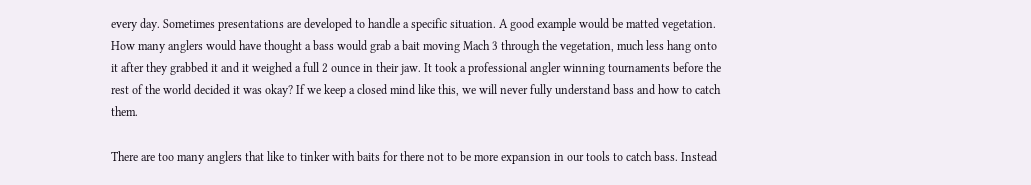every day. Sometimes presentations are developed to handle a specific situation. A good example would be matted vegetation. How many anglers would have thought a bass would grab a bait moving Mach 3 through the vegetation, much less hang onto it after they grabbed it and it weighed a full 2 ounce in their jaw. It took a professional angler winning tournaments before the rest of the world decided it was okay? If we keep a closed mind like this, we will never fully understand bass and how to catch them.

There are too many anglers that like to tinker with baits for there not to be more expansion in our tools to catch bass. Instead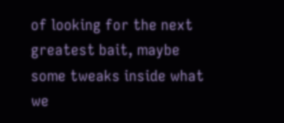of looking for the next greatest bait, maybe some tweaks inside what we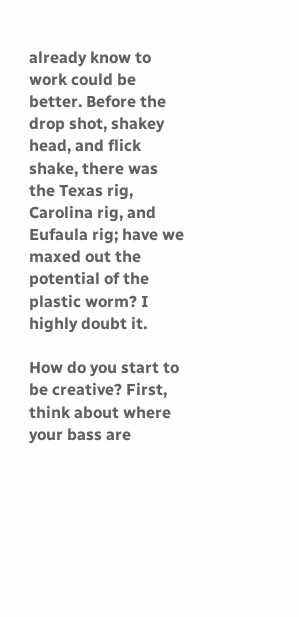already know to work could be better. Before the drop shot, shakey head, and flick shake, there was the Texas rig, Carolina rig, and Eufaula rig; have we maxed out the potential of the plastic worm? I highly doubt it.

How do you start to be creative? First, think about where your bass are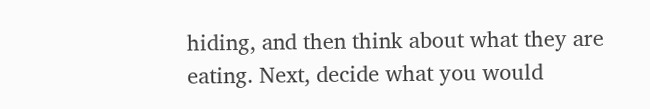hiding, and then think about what they are eating. Next, decide what you would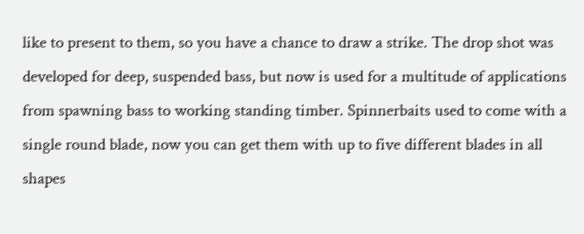like to present to them, so you have a chance to draw a strike. The drop shot was developed for deep, suspended bass, but now is used for a multitude of applications from spawning bass to working standing timber. Spinnerbaits used to come with a single round blade, now you can get them with up to five different blades in all shapes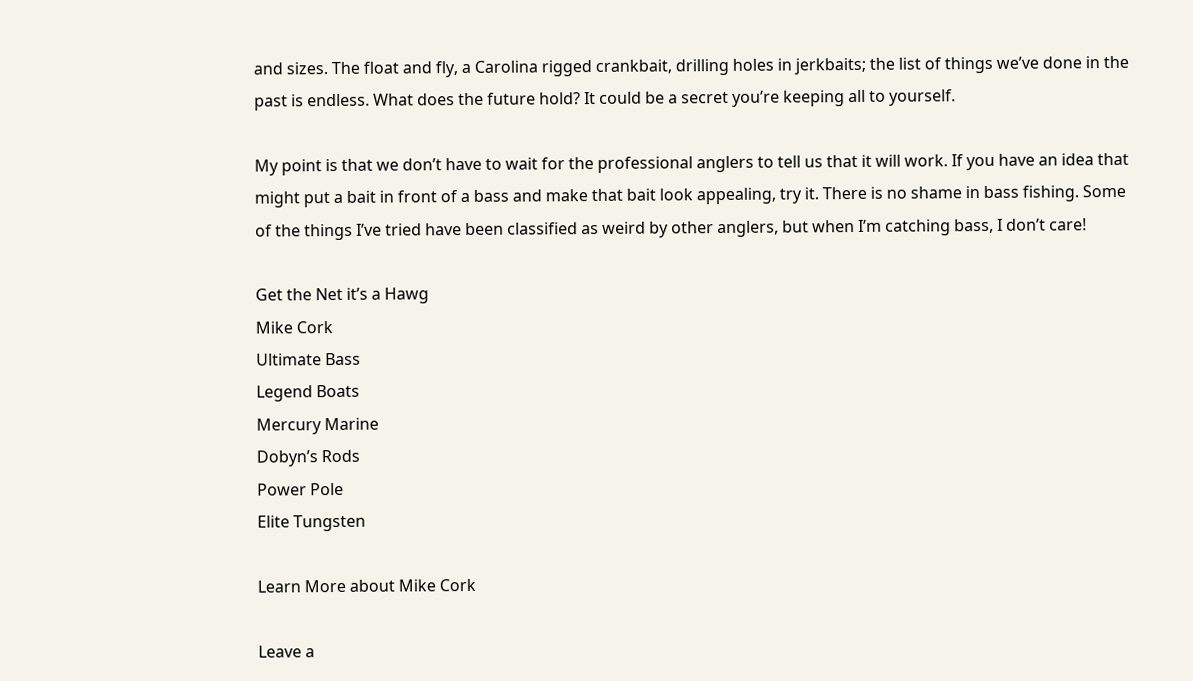and sizes. The float and fly, a Carolina rigged crankbait, drilling holes in jerkbaits; the list of things we’ve done in the past is endless. What does the future hold? It could be a secret you’re keeping all to yourself.

My point is that we don’t have to wait for the professional anglers to tell us that it will work. If you have an idea that might put a bait in front of a bass and make that bait look appealing, try it. There is no shame in bass fishing. Some of the things I’ve tried have been classified as weird by other anglers, but when I’m catching bass, I don’t care!

Get the Net it’s a Hawg
Mike Cork
Ultimate Bass
Legend Boats
Mercury Marine
Dobyn’s Rods
Power Pole
Elite Tungsten

Learn More about Mike Cork

Leave a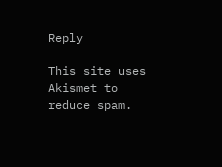Reply

This site uses Akismet to reduce spam.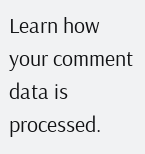Learn how your comment data is processed.